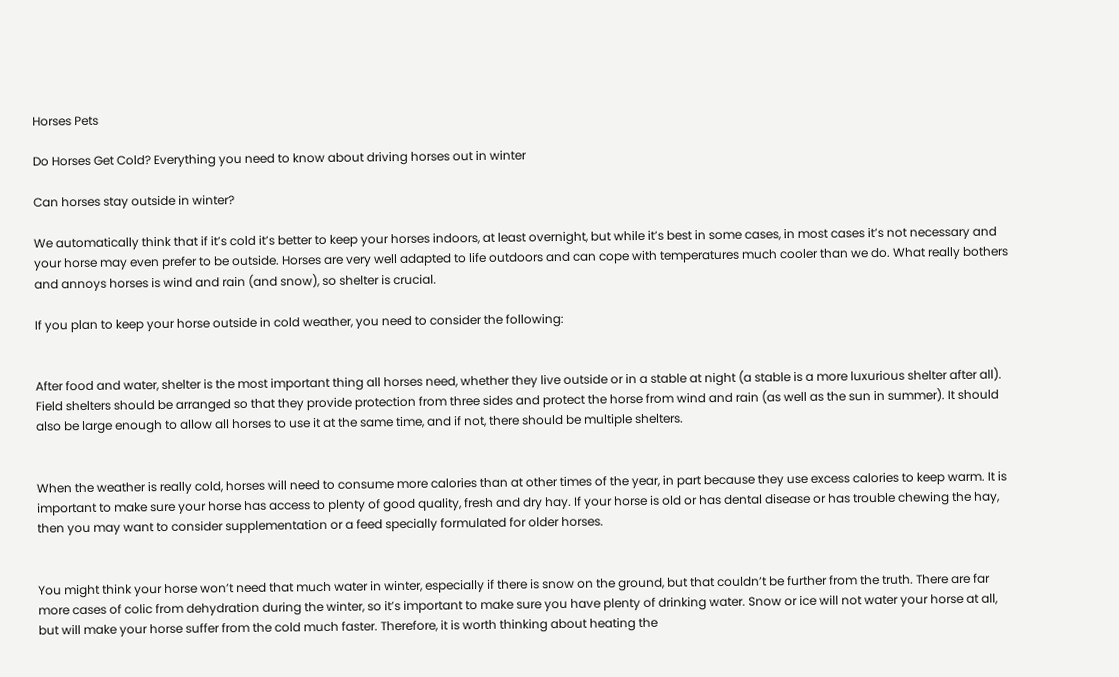Horses Pets

Do Horses Get Cold? Everything you need to know about driving horses out in winter

Can horses stay outside in winter?

We automatically think that if it’s cold it’s better to keep your horses indoors, at least overnight, but while it’s best in some cases, in most cases it’s not necessary and your horse may even prefer to be outside. Horses are very well adapted to life outdoors and can cope with temperatures much cooler than we do. What really bothers and annoys horses is wind and rain (and snow), so shelter is crucial.

If you plan to keep your horse outside in cold weather, you need to consider the following:


After food and water, shelter is the most important thing all horses need, whether they live outside or in a stable at night (a stable is a more luxurious shelter after all). Field shelters should be arranged so that they provide protection from three sides and protect the horse from wind and rain (as well as the sun in summer). It should also be large enough to allow all horses to use it at the same time, and if not, there should be multiple shelters.


When the weather is really cold, horses will need to consume more calories than at other times of the year, in part because they use excess calories to keep warm. It is important to make sure your horse has access to plenty of good quality, fresh and dry hay. If your horse is old or has dental disease or has trouble chewing the hay, then you may want to consider supplementation or a feed specially formulated for older horses.


You might think your horse won’t need that much water in winter, especially if there is snow on the ground, but that couldn’t be further from the truth. There are far more cases of colic from dehydration during the winter, so it’s important to make sure you have plenty of drinking water. Snow or ice will not water your horse at all, but will make your horse suffer from the cold much faster. Therefore, it is worth thinking about heating the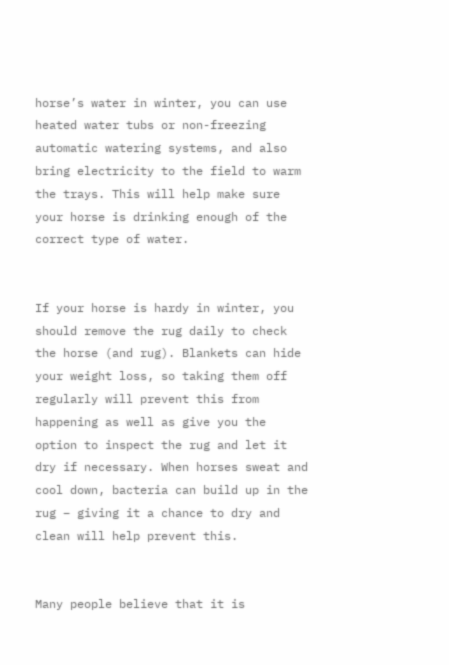horse’s water in winter, you can use heated water tubs or non-freezing automatic watering systems, and also bring electricity to the field to warm the trays. This will help make sure your horse is drinking enough of the correct type of water.


If your horse is hardy in winter, you should remove the rug daily to check the horse (and rug). Blankets can hide your weight loss, so taking them off regularly will prevent this from happening as well as give you the option to inspect the rug and let it dry if necessary. When horses sweat and cool down, bacteria can build up in the rug – giving it a chance to dry and clean will help prevent this.


Many people believe that it is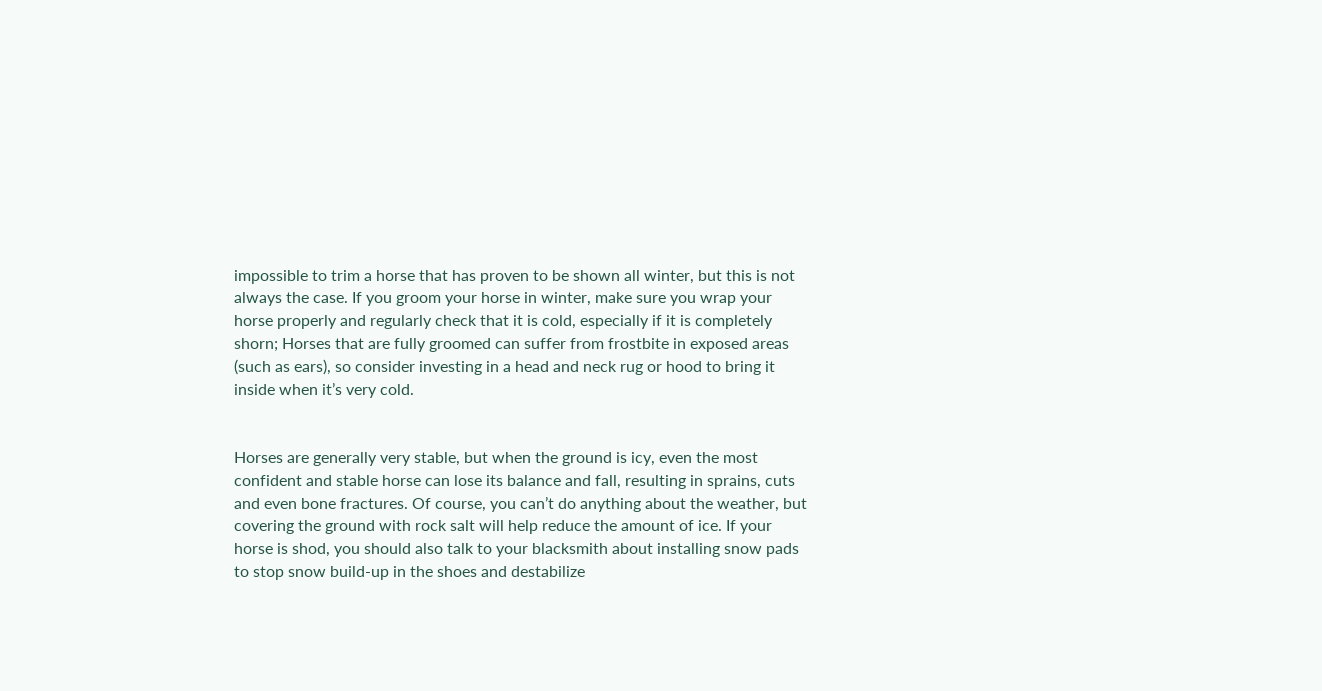impossible to trim a horse that has proven to be shown all winter, but this is not always the case. If you groom your horse in winter, make sure you wrap your horse properly and regularly check that it is cold, especially if it is completely shorn; Horses that are fully groomed can suffer from frostbite in exposed areas (such as ears), so consider investing in a head and neck rug or hood to bring it inside when it’s very cold.


Horses are generally very stable, but when the ground is icy, even the most confident and stable horse can lose its balance and fall, resulting in sprains, cuts and even bone fractures. Of course, you can’t do anything about the weather, but covering the ground with rock salt will help reduce the amount of ice. If your horse is shod, you should also talk to your blacksmith about installing snow pads to stop snow build-up in the shoes and destabilize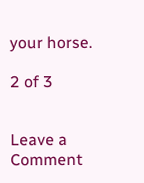your horse.

2 of 3


Leave a Comment